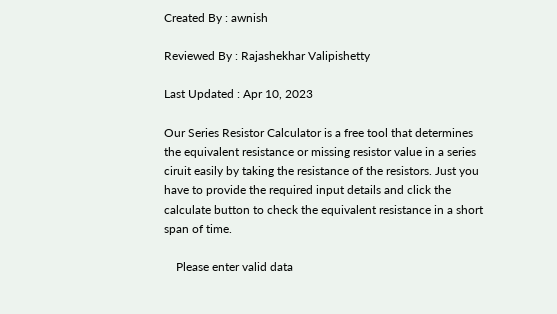Created By : awnish

Reviewed By : Rajashekhar Valipishetty

Last Updated : Apr 10, 2023

Our Series Resistor Calculator is a free tool that determines the equivalent resistance or missing resistor value in a series ciruit easily by taking the resistance of the resistors. Just you have to provide the required input details and click the calculate button to check the equivalent resistance in a short span of time.

    Please enter valid data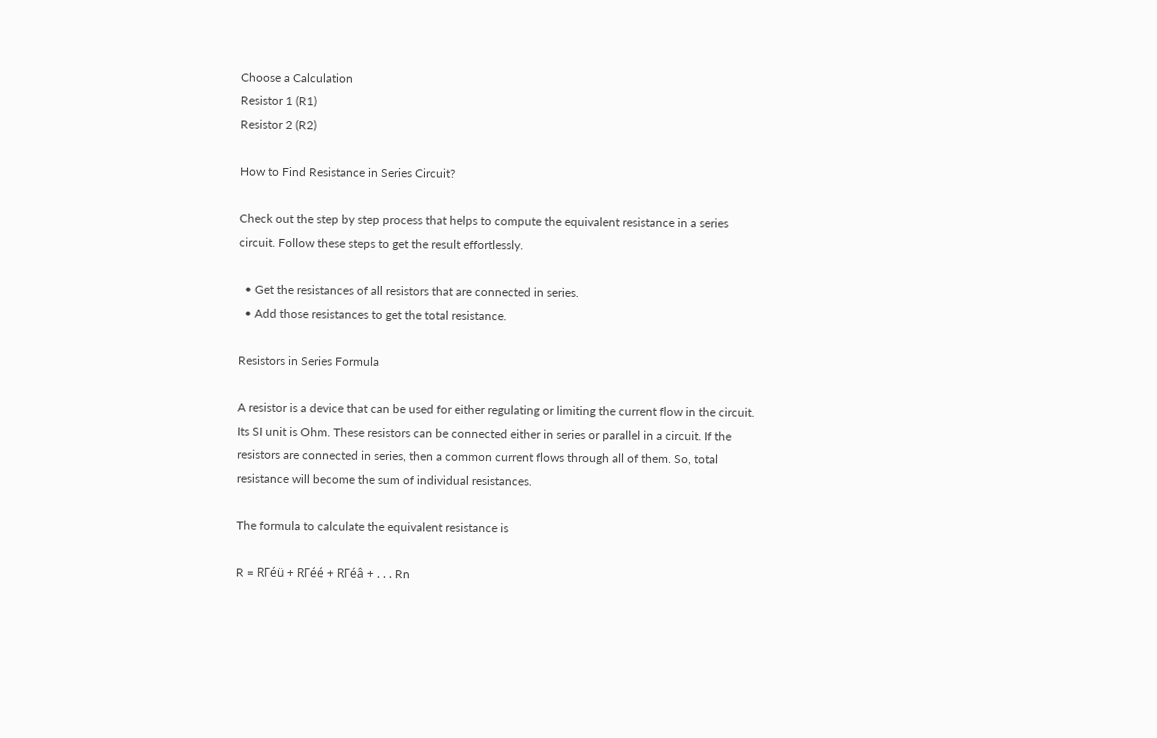Choose a Calculation
Resistor 1 (R1)
Resistor 2 (R2)

How to Find Resistance in Series Circuit?

Check out the step by step process that helps to compute the equivalent resistance in a series circuit. Follow these steps to get the result effortlessly.

  • Get the resistances of all resistors that are connected in series.
  • Add those resistances to get the total resistance.

Resistors in Series Formula

A resistor is a device that can be used for either regulating or limiting the current flow in the circuit. Its SI unit is Ohm. These resistors can be connected either in series or parallel in a circuit. If the resistors are connected in series, then a common current flows through all of them. So, total resistance will become the sum of individual resistances.

The formula to calculate the equivalent resistance is

R = RΓéü + RΓéé + RΓéâ + . . . Rn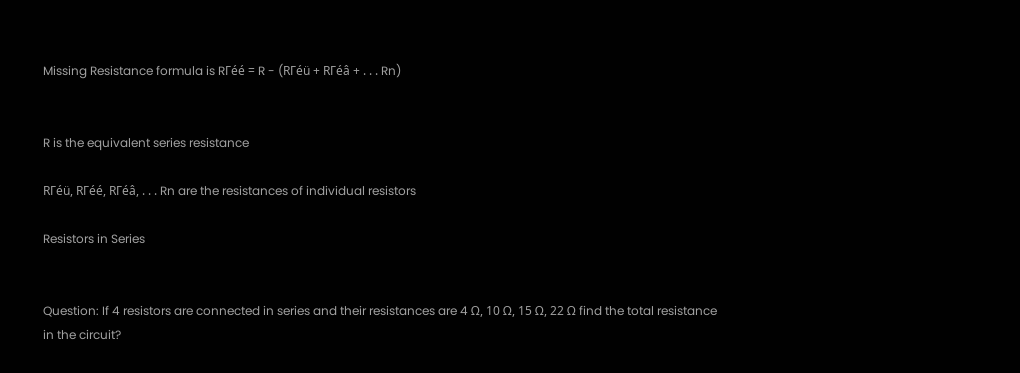Missing Resistance formula is RΓéé = R - (RΓéü + RΓéâ + . . . Rn)


R is the equivalent series resistance

RΓéü, RΓéé, RΓéâ, . . . Rn are the resistances of individual resistors

Resistors in Series


Question: If 4 resistors are connected in series and their resistances are 4 Ω, 10 Ω, 15 Ω, 22 Ω find the total resistance in the circuit?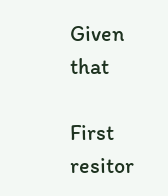Given that

First resitor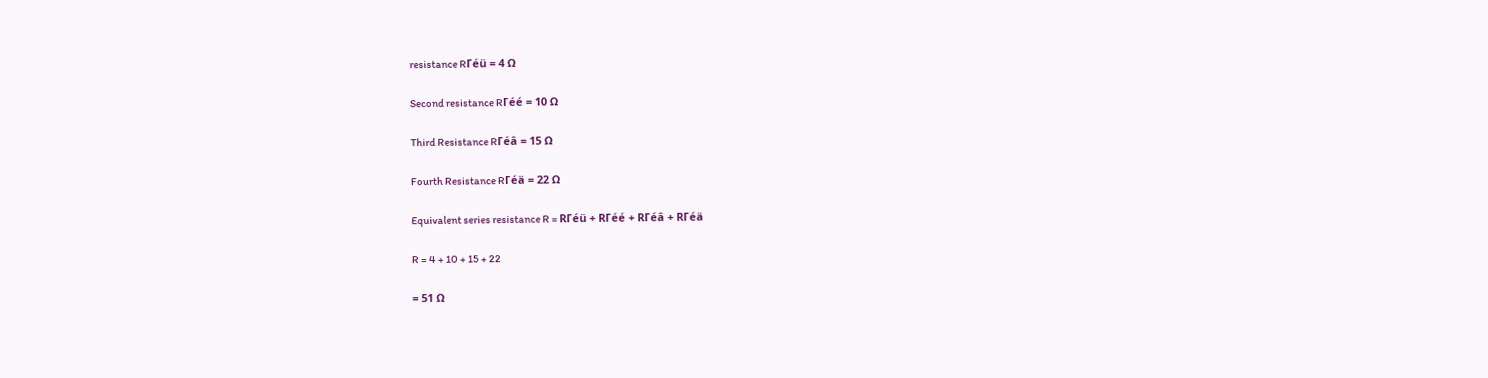resistance RΓéü = 4 Ω

Second resistance RΓéé = 10 Ω

Third Resistance RΓéâ = 15 Ω

Fourth Resistance RΓéä = 22 Ω

Equivalent series resistance R = RΓéü + RΓéé + RΓéâ + RΓéä

R = 4 + 10 + 15 + 22

= 51 Ω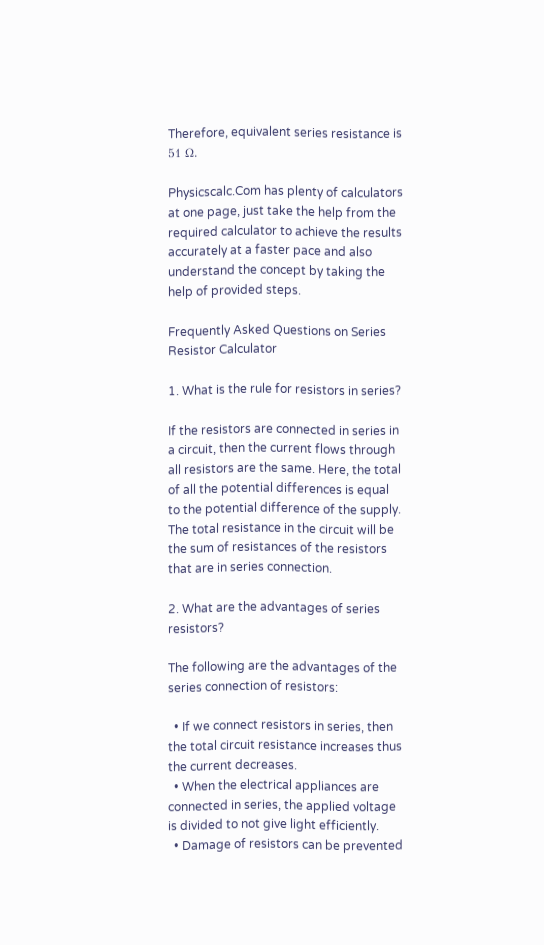Therefore, equivalent series resistance is 51 Ω.

Physicscalc.Com has plenty of calculators at one page, just take the help from the required calculator to achieve the results accurately at a faster pace and also understand the concept by taking the help of provided steps.

Frequently Asked Questions on Series Resistor Calculator

1. What is the rule for resistors in series?

If the resistors are connected in series in a circuit, then the current flows through all resistors are the same. Here, the total of all the potential differences is equal to the potential difference of the supply. The total resistance in the circuit will be the sum of resistances of the resistors that are in series connection.

2. What are the advantages of series resistors?

The following are the advantages of the series connection of resistors:

  • If we connect resistors in series, then the total circuit resistance increases thus the current decreases.
  • When the electrical appliances are connected in series, the applied voltage is divided to not give light efficiently.
  • Damage of resistors can be prevented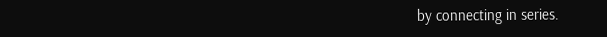by connecting in series.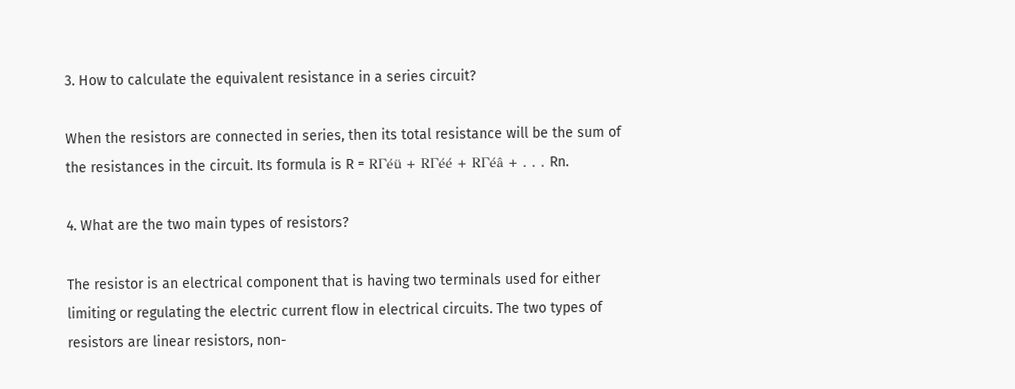3. How to calculate the equivalent resistance in a series circuit?

When the resistors are connected in series, then its total resistance will be the sum of the resistances in the circuit. Its formula is R = RΓéü + RΓéé + RΓéâ + . . . Rn.

4. What are the two main types of resistors?

The resistor is an electrical component that is having two terminals used for either limiting or regulating the electric current flow in electrical circuits. The two types of resistors are linear resistors, non-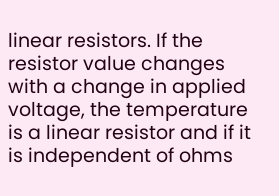linear resistors. If the resistor value changes with a change in applied voltage, the temperature is a linear resistor and if it is independent of ohms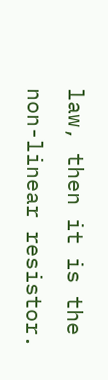law, then it is the non-linear resistor.